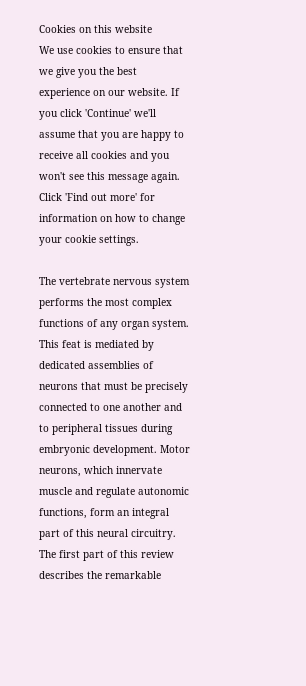Cookies on this website
We use cookies to ensure that we give you the best experience on our website. If you click 'Continue' we'll assume that you are happy to receive all cookies and you won't see this message again. Click 'Find out more' for information on how to change your cookie settings.

The vertebrate nervous system performs the most complex functions of any organ system. This feat is mediated by dedicated assemblies of neurons that must be precisely connected to one another and to peripheral tissues during embryonic development. Motor neurons, which innervate muscle and regulate autonomic functions, form an integral part of this neural circuitry. The first part of this review describes the remarkable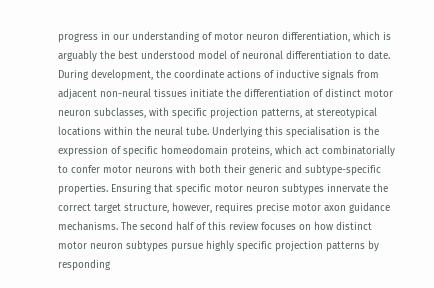progress in our understanding of motor neuron differentiation, which is arguably the best understood model of neuronal differentiation to date. During development, the coordinate actions of inductive signals from adjacent non-neural tissues initiate the differentiation of distinct motor neuron subclasses, with specific projection patterns, at stereotypical locations within the neural tube. Underlying this specialisation is the expression of specific homeodomain proteins, which act combinatorially to confer motor neurons with both their generic and subtype-specific properties. Ensuring that specific motor neuron subtypes innervate the correct target structure, however, requires precise motor axon guidance mechanisms. The second half of this review focuses on how distinct motor neuron subtypes pursue highly specific projection patterns by responding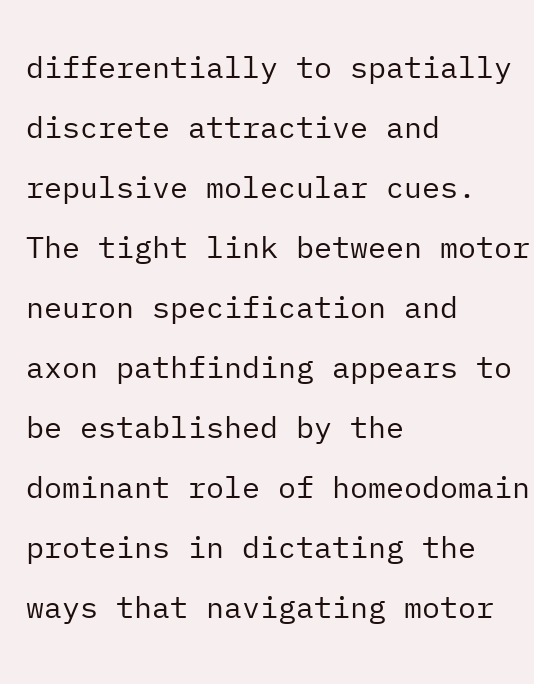differentially to spatially discrete attractive and repulsive molecular cues. The tight link between motor neuron specification and axon pathfinding appears to be established by the dominant role of homeodomain proteins in dictating the ways that navigating motor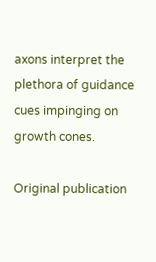axons interpret the plethora of guidance cues impinging on growth cones.

Original publication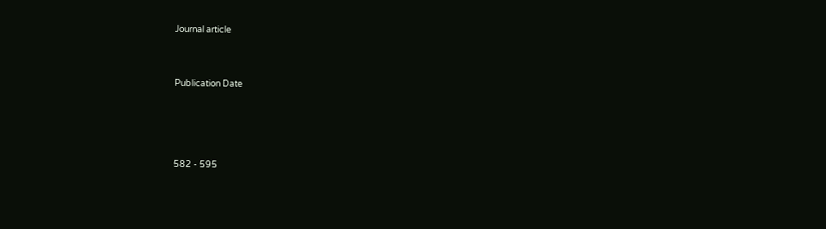Journal article



Publication Date





582 - 595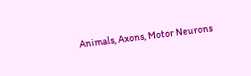Animals, Axons, Motor Neurons